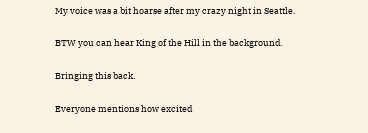My voice was a bit hoarse after my crazy night in Seattle.

BTW you can hear King of the Hill in the background.

Bringing this back.

Everyone mentions how excited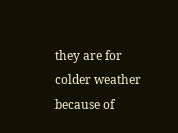they are for colder weather because of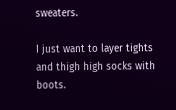sweaters.

I just want to layer tights and thigh high socks with boots.